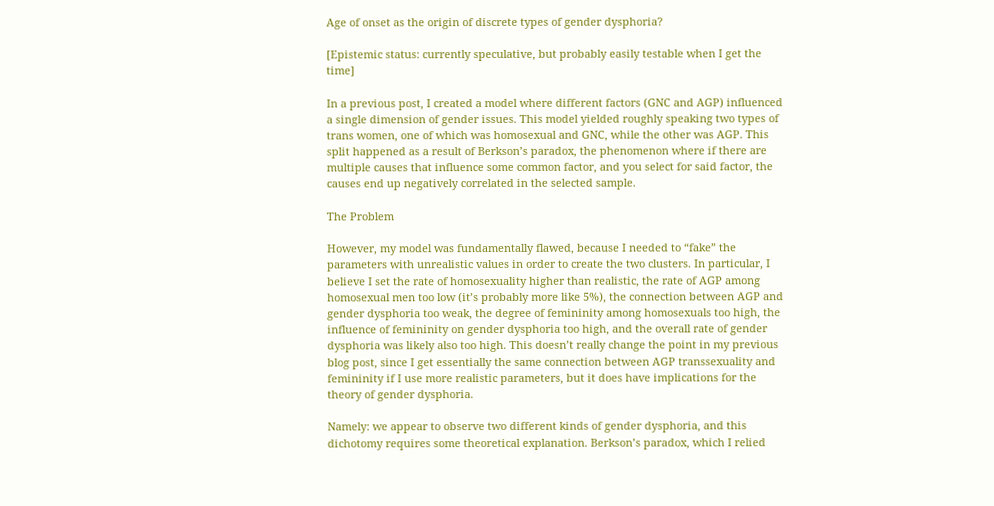Age of onset as the origin of discrete types of gender dysphoria?

[Epistemic status: currently speculative, but probably easily testable when I get the time]

In a previous post, I created a model where different factors (GNC and AGP) influenced a single dimension of gender issues. This model yielded roughly speaking two types of trans women, one of which was homosexual and GNC, while the other was AGP. This split happened as a result of Berkson’s paradox, the phenomenon where if there are multiple causes that influence some common factor, and you select for said factor, the causes end up negatively correlated in the selected sample.

The Problem

However, my model was fundamentally flawed, because I needed to “fake” the parameters with unrealistic values in order to create the two clusters. In particular, I believe I set the rate of homosexuality higher than realistic, the rate of AGP among homosexual men too low (it’s probably more like 5%), the connection between AGP and gender dysphoria too weak, the degree of femininity among homosexuals too high, the influence of femininity on gender dysphoria too high, and the overall rate of gender dysphoria was likely also too high. This doesn’t really change the point in my previous blog post, since I get essentially the same connection between AGP transsexuality and femininity if I use more realistic parameters, but it does have implications for the theory of gender dysphoria.

Namely: we appear to observe two different kinds of gender dysphoria, and this dichotomy requires some theoretical explanation. Berkson’s paradox, which I relied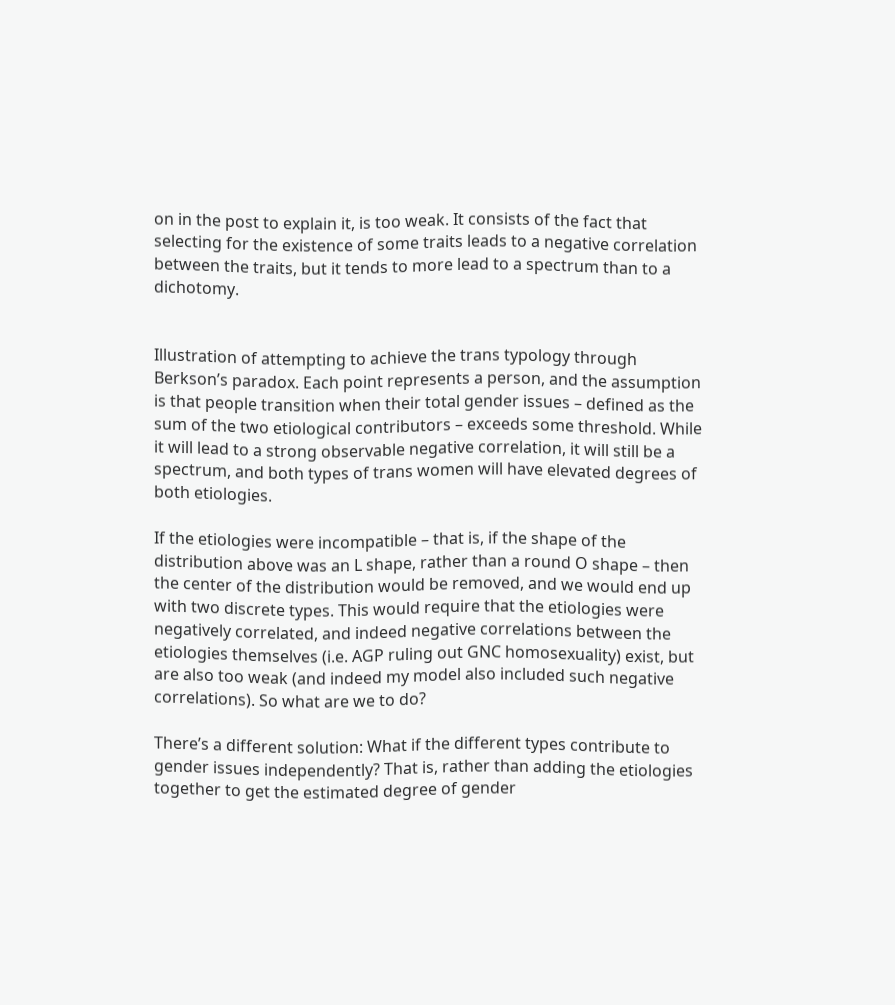on in the post to explain it, is too weak. It consists of the fact that selecting for the existence of some traits leads to a negative correlation between the traits, but it tends to more lead to a spectrum than to a dichotomy.


Illustration of attempting to achieve the trans typology through Berkson’s paradox. Each point represents a person, and the assumption is that people transition when their total gender issues – defined as the sum of the two etiological contributors – exceeds some threshold. While it will lead to a strong observable negative correlation, it will still be a spectrum, and both types of trans women will have elevated degrees of both etiologies.

If the etiologies were incompatible – that is, if the shape of the distribution above was an L shape, rather than a round O shape – then the center of the distribution would be removed, and we would end up with two discrete types. This would require that the etiologies were negatively correlated, and indeed negative correlations between the etiologies themselves (i.e. AGP ruling out GNC homosexuality) exist, but are also too weak (and indeed my model also included such negative correlations). So what are we to do?

There’s a different solution: What if the different types contribute to gender issues independently? That is, rather than adding the etiologies together to get the estimated degree of gender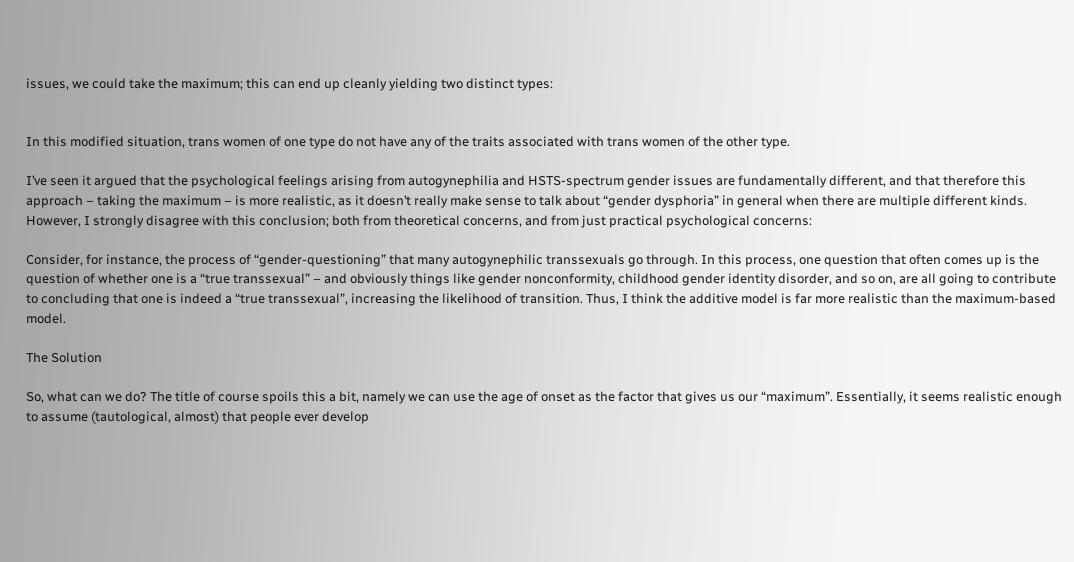issues, we could take the maximum; this can end up cleanly yielding two distinct types:


In this modified situation, trans women of one type do not have any of the traits associated with trans women of the other type.

I’ve seen it argued that the psychological feelings arising from autogynephilia and HSTS-spectrum gender issues are fundamentally different, and that therefore this approach – taking the maximum – is more realistic, as it doesn’t really make sense to talk about “gender dysphoria” in general when there are multiple different kinds. However, I strongly disagree with this conclusion; both from theoretical concerns, and from just practical psychological concerns:

Consider, for instance, the process of “gender-questioning” that many autogynephilic transsexuals go through. In this process, one question that often comes up is the question of whether one is a “true transsexual” – and obviously things like gender nonconformity, childhood gender identity disorder, and so on, are all going to contribute to concluding that one is indeed a “true transsexual”, increasing the likelihood of transition. Thus, I think the additive model is far more realistic than the maximum-based model.

The Solution

So, what can we do? The title of course spoils this a bit, namely we can use the age of onset as the factor that gives us our “maximum”. Essentially, it seems realistic enough to assume (tautological, almost) that people ever develop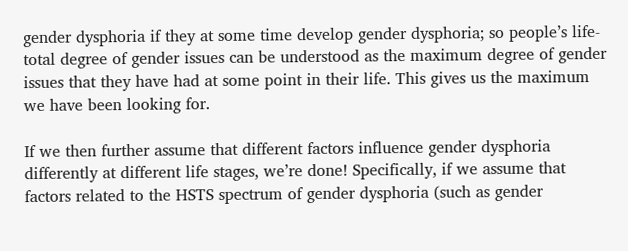gender dysphoria if they at some time develop gender dysphoria; so people’s life-total degree of gender issues can be understood as the maximum degree of gender issues that they have had at some point in their life. This gives us the maximum we have been looking for.

If we then further assume that different factors influence gender dysphoria differently at different life stages, we’re done! Specifically, if we assume that factors related to the HSTS spectrum of gender dysphoria (such as gender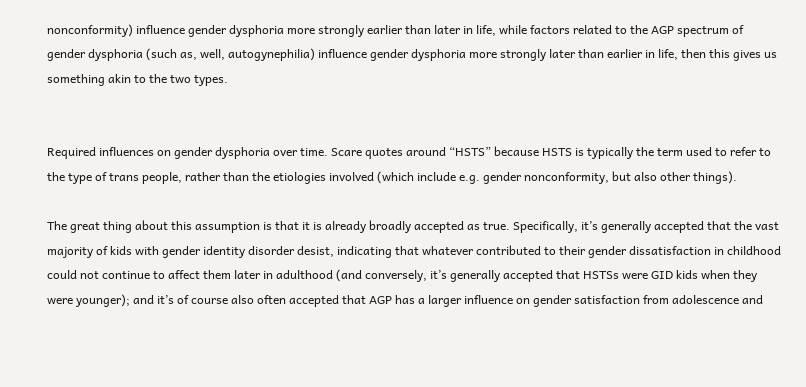nonconformity) influence gender dysphoria more strongly earlier than later in life, while factors related to the AGP spectrum of gender dysphoria (such as, well, autogynephilia) influence gender dysphoria more strongly later than earlier in life, then this gives us something akin to the two types.


Required influences on gender dysphoria over time. Scare quotes around “HSTS” because HSTS is typically the term used to refer to the type of trans people, rather than the etiologies involved (which include e.g. gender nonconformity, but also other things).

The great thing about this assumption is that it is already broadly accepted as true. Specifically, it’s generally accepted that the vast majority of kids with gender identity disorder desist, indicating that whatever contributed to their gender dissatisfaction in childhood could not continue to affect them later in adulthood (and conversely, it’s generally accepted that HSTSs were GID kids when they were younger); and it’s of course also often accepted that AGP has a larger influence on gender satisfaction from adolescence and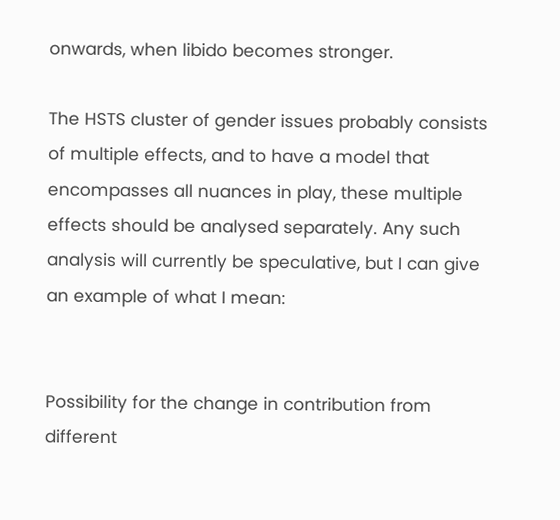onwards, when libido becomes stronger.

The HSTS cluster of gender issues probably consists of multiple effects, and to have a model that encompasses all nuances in play, these multiple effects should be analysed separately. Any such analysis will currently be speculative, but I can give an example of what I mean:


Possibility for the change in contribution from different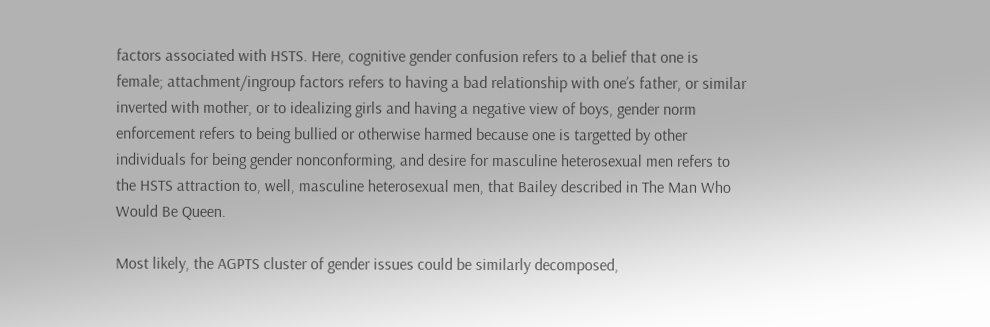factors associated with HSTS. Here, cognitive gender confusion refers to a belief that one is female; attachment/ingroup factors refers to having a bad relationship with one’s father, or similar inverted with mother, or to idealizing girls and having a negative view of boys, gender norm enforcement refers to being bullied or otherwise harmed because one is targetted by other individuals for being gender nonconforming, and desire for masculine heterosexual men refers to the HSTS attraction to, well, masculine heterosexual men, that Bailey described in The Man Who Would Be Queen.

Most likely, the AGPTS cluster of gender issues could be similarly decomposed,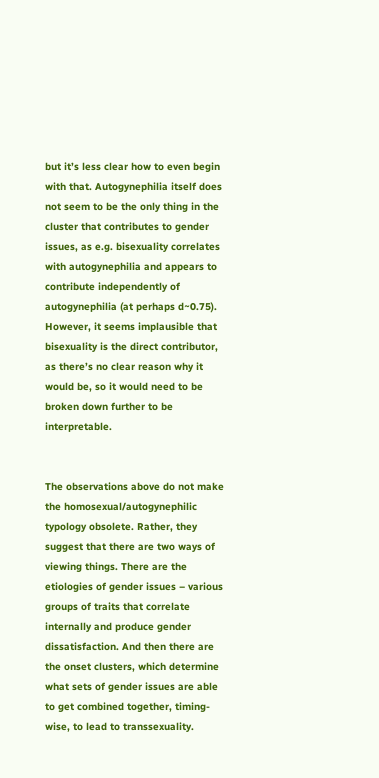but it’s less clear how to even begin with that. Autogynephilia itself does not seem to be the only thing in the cluster that contributes to gender issues, as e.g. bisexuality correlates with autogynephilia and appears to contribute independently of autogynephilia (at perhaps d~0.75). However, it seems implausible that bisexuality is the direct contributor, as there’s no clear reason why it would be, so it would need to be broken down further to be interpretable.


The observations above do not make the homosexual/autogynephilic typology obsolete. Rather, they suggest that there are two ways of viewing things. There are the etiologies of gender issues – various groups of traits that correlate internally and produce gender dissatisfaction. And then there are the onset clusters, which determine what sets of gender issues are able to get combined together, timing-wise, to lead to transsexuality.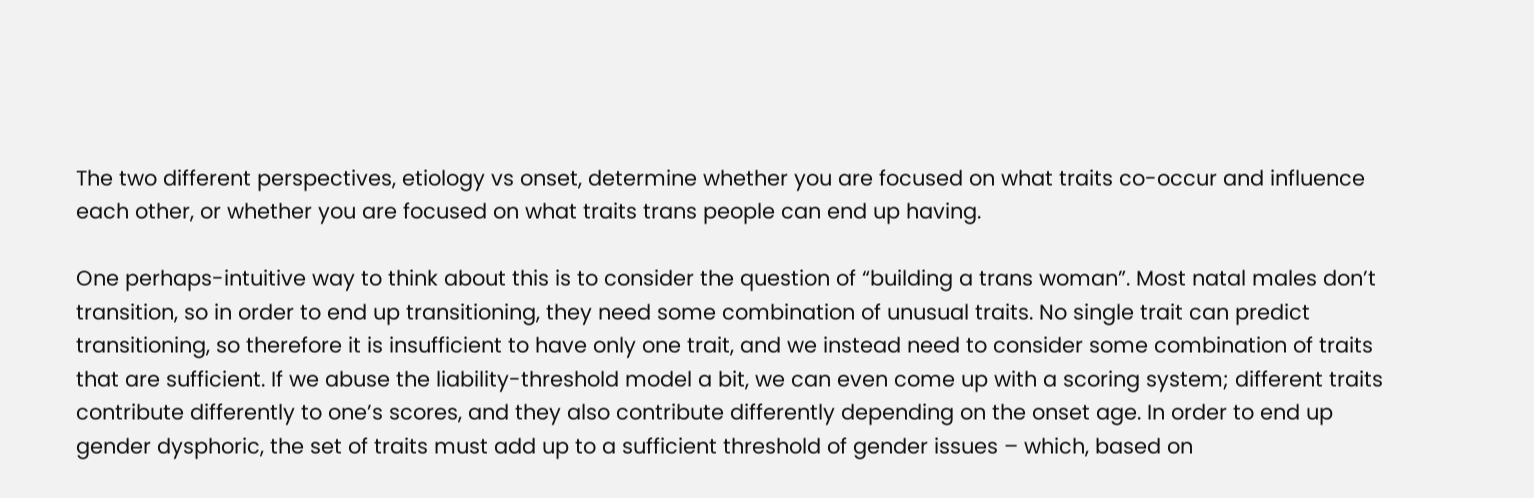The two different perspectives, etiology vs onset, determine whether you are focused on what traits co-occur and influence each other, or whether you are focused on what traits trans people can end up having.

One perhaps-intuitive way to think about this is to consider the question of “building a trans woman”. Most natal males don’t transition, so in order to end up transitioning, they need some combination of unusual traits. No single trait can predict transitioning, so therefore it is insufficient to have only one trait, and we instead need to consider some combination of traits that are sufficient. If we abuse the liability-threshold model a bit, we can even come up with a scoring system; different traits contribute differently to one’s scores, and they also contribute differently depending on the onset age. In order to end up gender dysphoric, the set of traits must add up to a sufficient threshold of gender issues – which, based on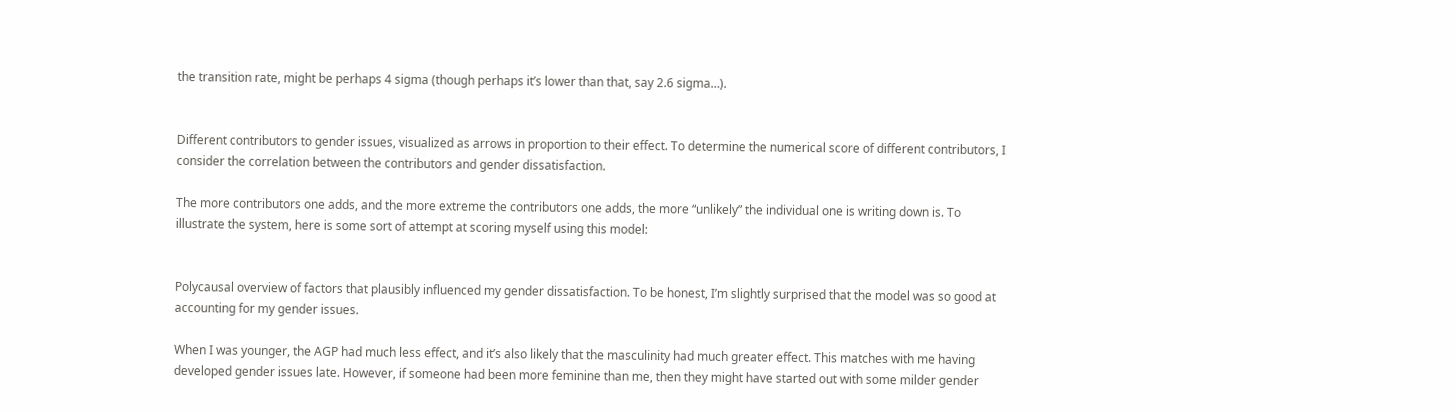the transition rate, might be perhaps 4 sigma (though perhaps it’s lower than that, say 2.6 sigma…).


Different contributors to gender issues, visualized as arrows in proportion to their effect. To determine the numerical score of different contributors, I consider the correlation between the contributors and gender dissatisfaction.

The more contributors one adds, and the more extreme the contributors one adds, the more “unlikely” the individual one is writing down is. To illustrate the system, here is some sort of attempt at scoring myself using this model:


Polycausal overview of factors that plausibly influenced my gender dissatisfaction. To be honest, I’m slightly surprised that the model was so good at accounting for my gender issues.

When I was younger, the AGP had much less effect, and it’s also likely that the masculinity had much greater effect. This matches with me having developed gender issues late. However, if someone had been more feminine than me, then they might have started out with some milder gender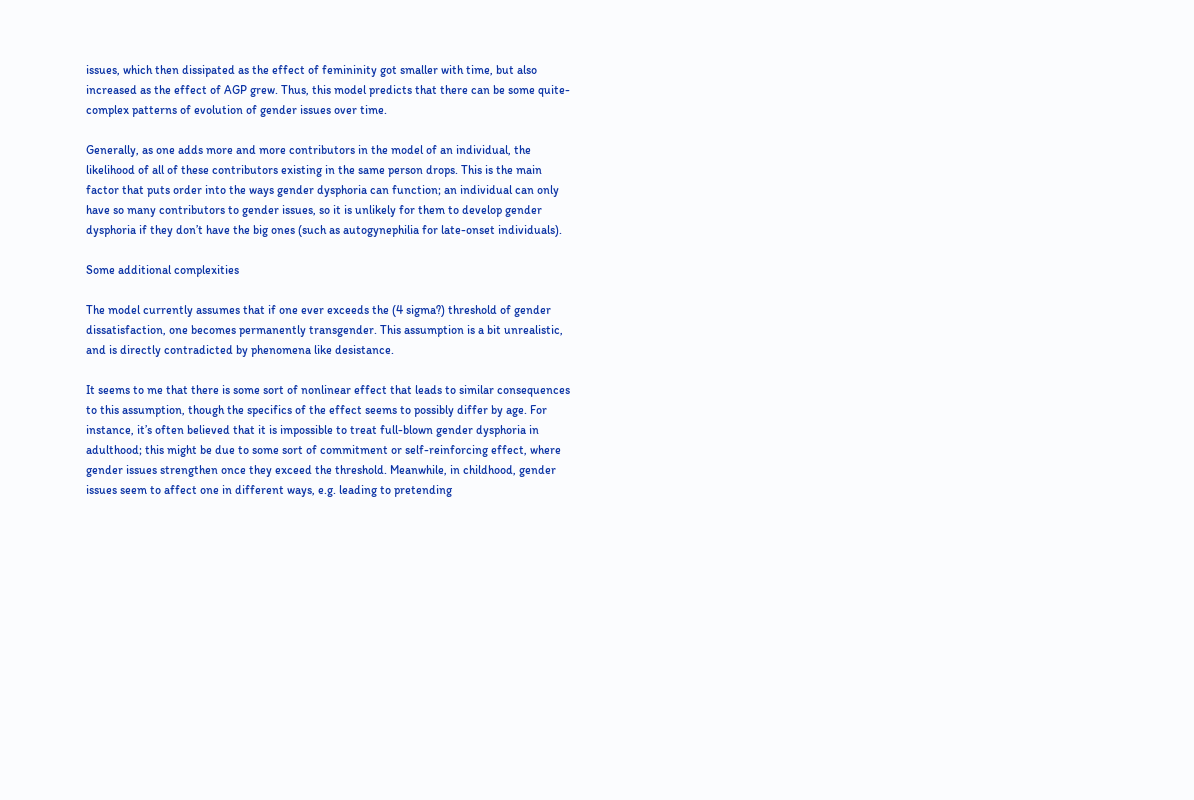issues, which then dissipated as the effect of femininity got smaller with time, but also increased as the effect of AGP grew. Thus, this model predicts that there can be some quite-complex patterns of evolution of gender issues over time.

Generally, as one adds more and more contributors in the model of an individual, the likelihood of all of these contributors existing in the same person drops. This is the main factor that puts order into the ways gender dysphoria can function; an individual can only have so many contributors to gender issues, so it is unlikely for them to develop gender dysphoria if they don’t have the big ones (such as autogynephilia for late-onset individuals).

Some additional complexities

The model currently assumes that if one ever exceeds the (4 sigma?) threshold of gender dissatisfaction, one becomes permanently transgender. This assumption is a bit unrealistic, and is directly contradicted by phenomena like desistance.

It seems to me that there is some sort of nonlinear effect that leads to similar consequences to this assumption, though the specifics of the effect seems to possibly differ by age. For instance, it’s often believed that it is impossible to treat full-blown gender dysphoria in adulthood; this might be due to some sort of commitment or self-reinforcing effect, where gender issues strengthen once they exceed the threshold. Meanwhile, in childhood, gender issues seem to affect one in different ways, e.g. leading to pretending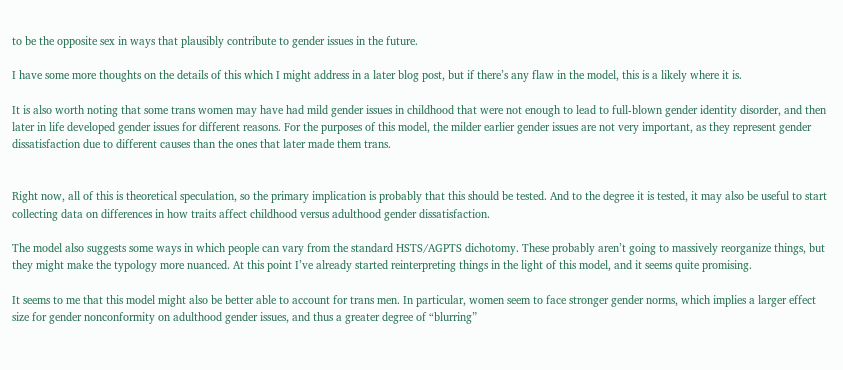to be the opposite sex in ways that plausibly contribute to gender issues in the future.

I have some more thoughts on the details of this which I might address in a later blog post, but if there’s any flaw in the model, this is a likely where it is.

It is also worth noting that some trans women may have had mild gender issues in childhood that were not enough to lead to full-blown gender identity disorder, and then later in life developed gender issues for different reasons. For the purposes of this model, the milder earlier gender issues are not very important, as they represent gender dissatisfaction due to different causes than the ones that later made them trans.


Right now, all of this is theoretical speculation, so the primary implication is probably that this should be tested. And to the degree it is tested, it may also be useful to start collecting data on differences in how traits affect childhood versus adulthood gender dissatisfaction.

The model also suggests some ways in which people can vary from the standard HSTS/AGPTS dichotomy. These probably aren’t going to massively reorganize things, but they might make the typology more nuanced. At this point I’ve already started reinterpreting things in the light of this model, and it seems quite promising.

It seems to me that this model might also be better able to account for trans men. In particular, women seem to face stronger gender norms, which implies a larger effect size for gender nonconformity on adulthood gender issues, and thus a greater degree of “blurring”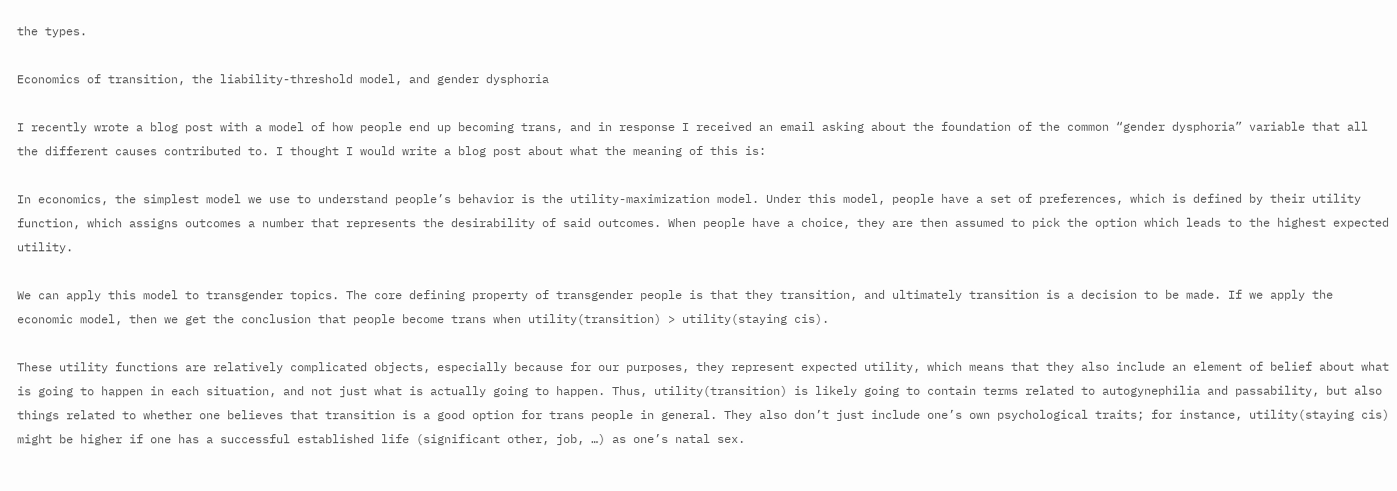the types.

Economics of transition, the liability-threshold model, and gender dysphoria

I recently wrote a blog post with a model of how people end up becoming trans, and in response I received an email asking about the foundation of the common “gender dysphoria” variable that all the different causes contributed to. I thought I would write a blog post about what the meaning of this is:

In economics, the simplest model we use to understand people’s behavior is the utility-maximization model. Under this model, people have a set of preferences, which is defined by their utility function, which assigns outcomes a number that represents the desirability of said outcomes. When people have a choice, they are then assumed to pick the option which leads to the highest expected utility.

We can apply this model to transgender topics. The core defining property of transgender people is that they transition, and ultimately transition is a decision to be made. If we apply the economic model, then we get the conclusion that people become trans when utility(transition) > utility(staying cis).

These utility functions are relatively complicated objects, especially because for our purposes, they represent expected utility, which means that they also include an element of belief about what is going to happen in each situation, and not just what is actually going to happen. Thus, utility(transition) is likely going to contain terms related to autogynephilia and passability, but also things related to whether one believes that transition is a good option for trans people in general. They also don’t just include one’s own psychological traits; for instance, utility(staying cis) might be higher if one has a successful established life (significant other, job, …) as one’s natal sex.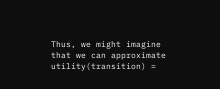Thus, we might imagine that we can approximate utility(transition) =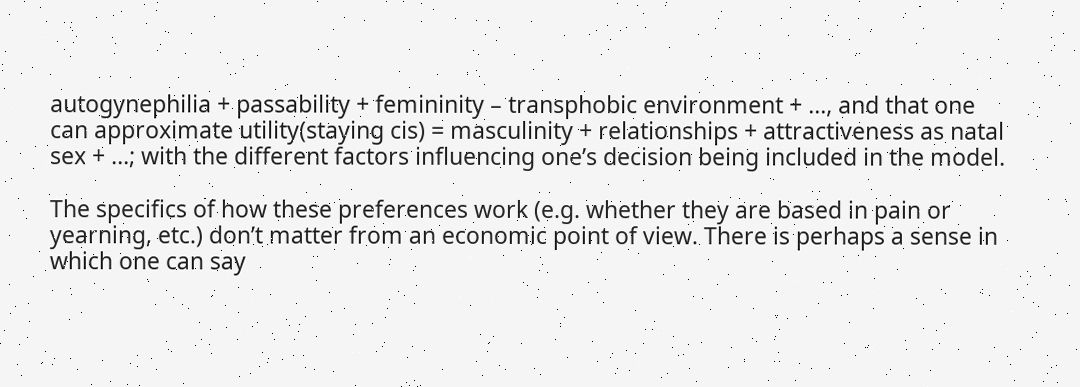autogynephilia + passability + femininity – transphobic environment + …, and that one can approximate utility(staying cis) = masculinity + relationships + attractiveness as natal sex + …; with the different factors influencing one’s decision being included in the model.

The specifics of how these preferences work (e.g. whether they are based in pain or yearning, etc.) don’t matter from an economic point of view. There is perhaps a sense in which one can say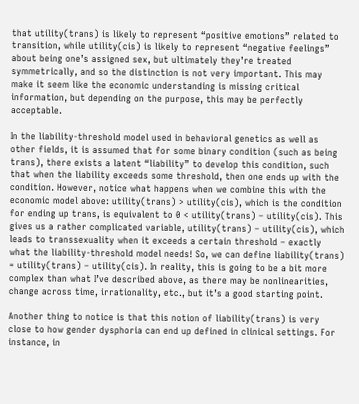that utility(trans) is likely to represent “positive emotions” related to transition, while utility(cis) is likely to represent “negative feelings” about being one’s assigned sex, but ultimately they’re treated symmetrically, and so the distinction is not very important. This may make it seem like the economic understanding is missing critical information, but depending on the purpose, this may be perfectly acceptable.

In the liability-threshold model used in behavioral genetics as well as other fields, it is assumed that for some binary condition (such as being trans), there exists a latent “liability” to develop this condition, such that when the liability exceeds some threshold, then one ends up with the condition. However, notice what happens when we combine this with the economic model above: utility(trans) > utility(cis), which is the condition for ending up trans, is equivalent to 0 < utility(trans) – utility(cis). This gives us a rather complicated variable, utility(trans) – utility(cis), which leads to transsexuality when it exceeds a certain threshold – exactly what the liability-threshold model needs! So, we can define liability(trans) = utility(trans) – utility(cis). In reality, this is going to be a bit more complex than what I’ve described above, as there may be nonlinearities, change across time, irrationality, etc., but it’s a good starting point.

Another thing to notice is that this notion of liability(trans) is very close to how gender dysphoria can end up defined in clinical settings. For instance, in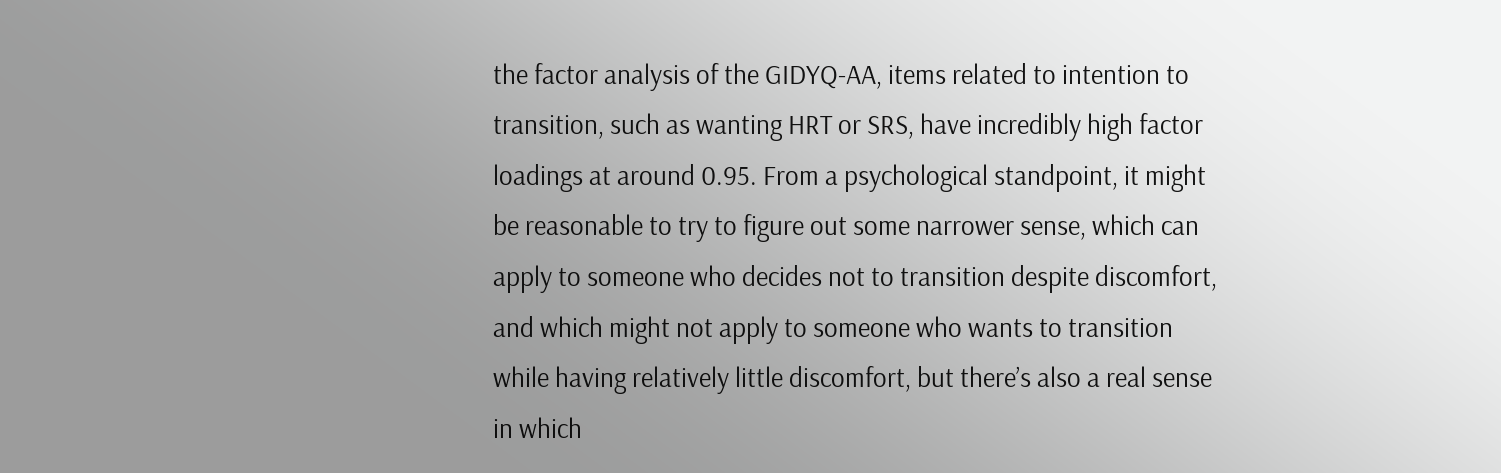the factor analysis of the GIDYQ-AA, items related to intention to transition, such as wanting HRT or SRS, have incredibly high factor loadings at around 0.95. From a psychological standpoint, it might be reasonable to try to figure out some narrower sense, which can apply to someone who decides not to transition despite discomfort, and which might not apply to someone who wants to transition while having relatively little discomfort, but there’s also a real sense in which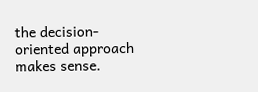the decision-oriented approach makes sense.